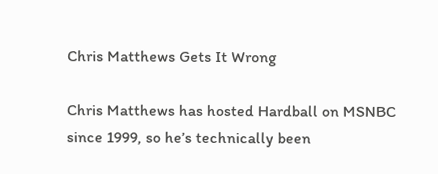Chris Matthews Gets It Wrong

Chris Matthews has hosted Hardball on MSNBC since 1999, so he’s technically been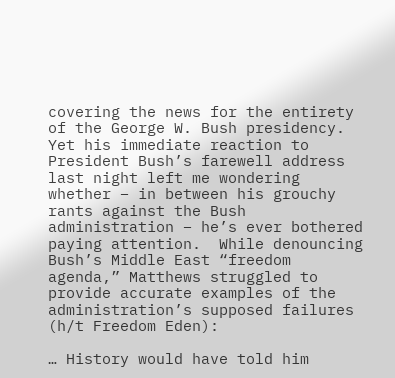covering the news for the entirety of the George W. Bush presidency.  Yet his immediate reaction to President Bush’s farewell address last night left me wondering whether – in between his grouchy rants against the Bush administration – he’s ever bothered paying attention.  While denouncing Bush’s Middle East “freedom agenda,” Matthews struggled to provide accurate examples of the administration’s supposed failures (h/t Freedom Eden):

… History would have told him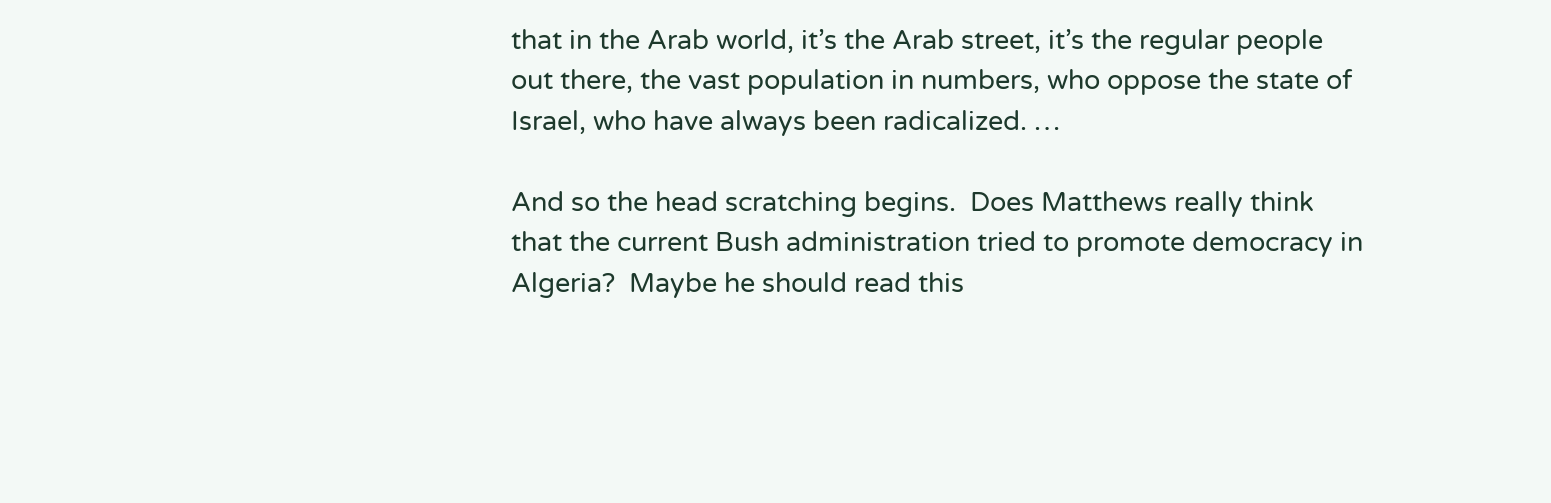that in the Arab world, it’s the Arab street, it’s the regular people out there, the vast population in numbers, who oppose the state of Israel, who have always been radicalized. …

And so the head scratching begins.  Does Matthews really think that the current Bush administration tried to promote democracy in Algeria?  Maybe he should read this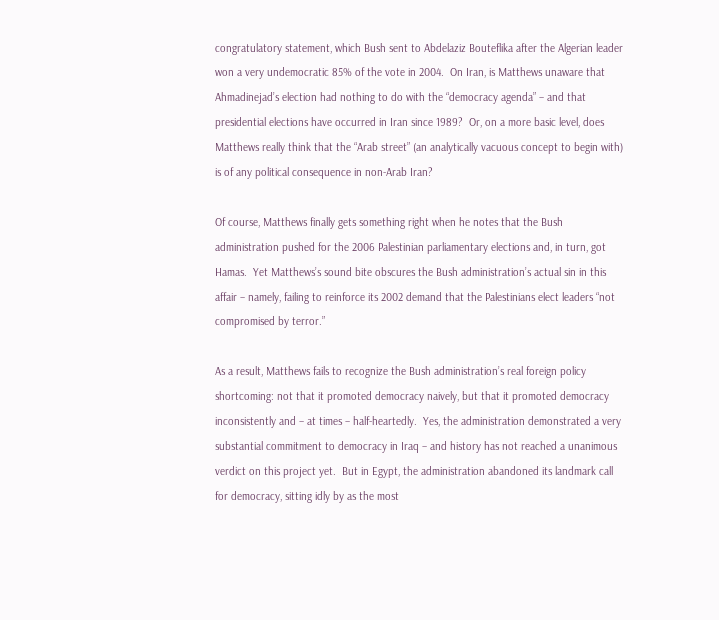congratulatory statement, which Bush sent to Abdelaziz Bouteflika after the Algerian leader won a very undemocratic 85% of the vote in 2004.  On Iran, is Matthews unaware that Ahmadinejad’s election had nothing to do with the “democracy agenda” – and that presidential elections have occurred in Iran since 1989?  Or, on a more basic level, does Matthews really think that the “Arab street” (an analytically vacuous concept to begin with) is of any political consequence in non-Arab Iran?

Of course, Matthews finally gets something right when he notes that the Bush administration pushed for the 2006 Palestinian parliamentary elections and, in turn, got Hamas.  Yet Matthews’s sound bite obscures the Bush administration’s actual sin in this affair – namely, failing to reinforce its 2002 demand that the Palestinians elect leaders “not compromised by terror.”

As a result, Matthews fails to recognize the Bush administration’s real foreign policy shortcoming: not that it promoted democracy naively, but that it promoted democracy inconsistently and – at times – half-heartedly.  Yes, the administration demonstrated a very substantial commitment to democracy in Iraq – and history has not reached a unanimous verdict on this project yet.  But in Egypt, the administration abandoned its landmark call for democracy, sitting idly by as the most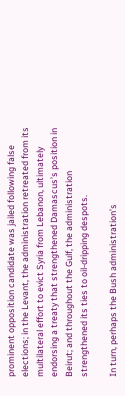prominent opposition candidate was jailed following false elections; in the Levant, the administration retreated from its multilateral effort to evict Syria from Lebanon, ultimately endorsing a treaty that strengthened Damascus’s position in Beirut; and throughout the Gulf, the administration strengthened its ties to oil-dripping despots.

In turn, perhaps the Bush administration’s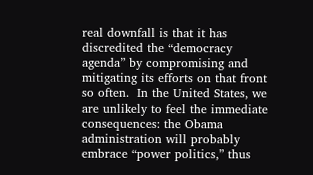real downfall is that it has discredited the “democracy agenda” by compromising and mitigating its efforts on that front so often.  In the United States, we are unlikely to feel the immediate consequences: the Obama administration will probably embrace “power politics,” thus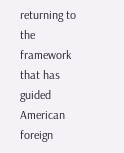returning to the framework that has guided American foreign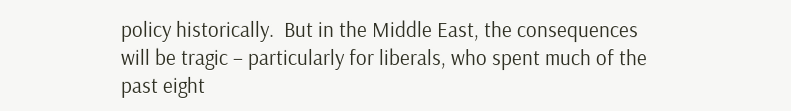policy historically.  But in the Middle East, the consequences will be tragic – particularly for liberals, who spent much of the past eight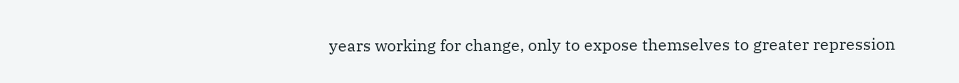years working for change, only to expose themselves to greater repression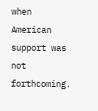when American support was not forthcoming.